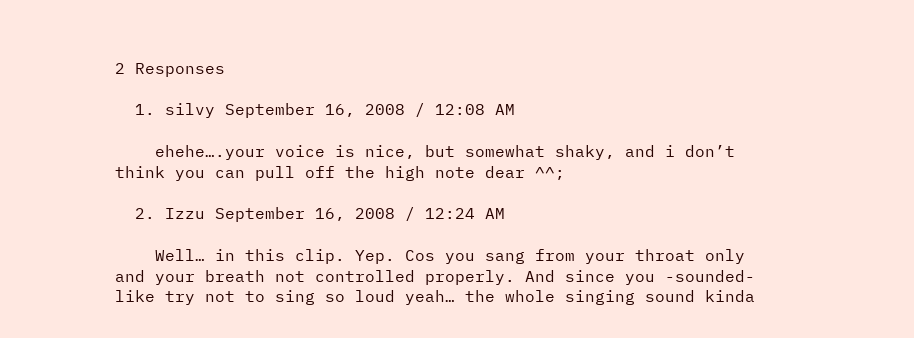2 Responses

  1. silvy September 16, 2008 / 12:08 AM

    ehehe….your voice is nice, but somewhat shaky, and i don’t think you can pull off the high note dear ^^;

  2. Izzu September 16, 2008 / 12:24 AM

    Well… in this clip. Yep. Cos you sang from your throat only and your breath not controlled properly. And since you -sounded- like try not to sing so loud yeah… the whole singing sound kinda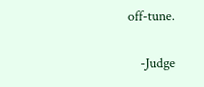off-tune.

    -Judge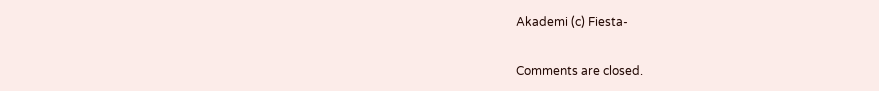Akademi (c) Fiesta-

Comments are closed.